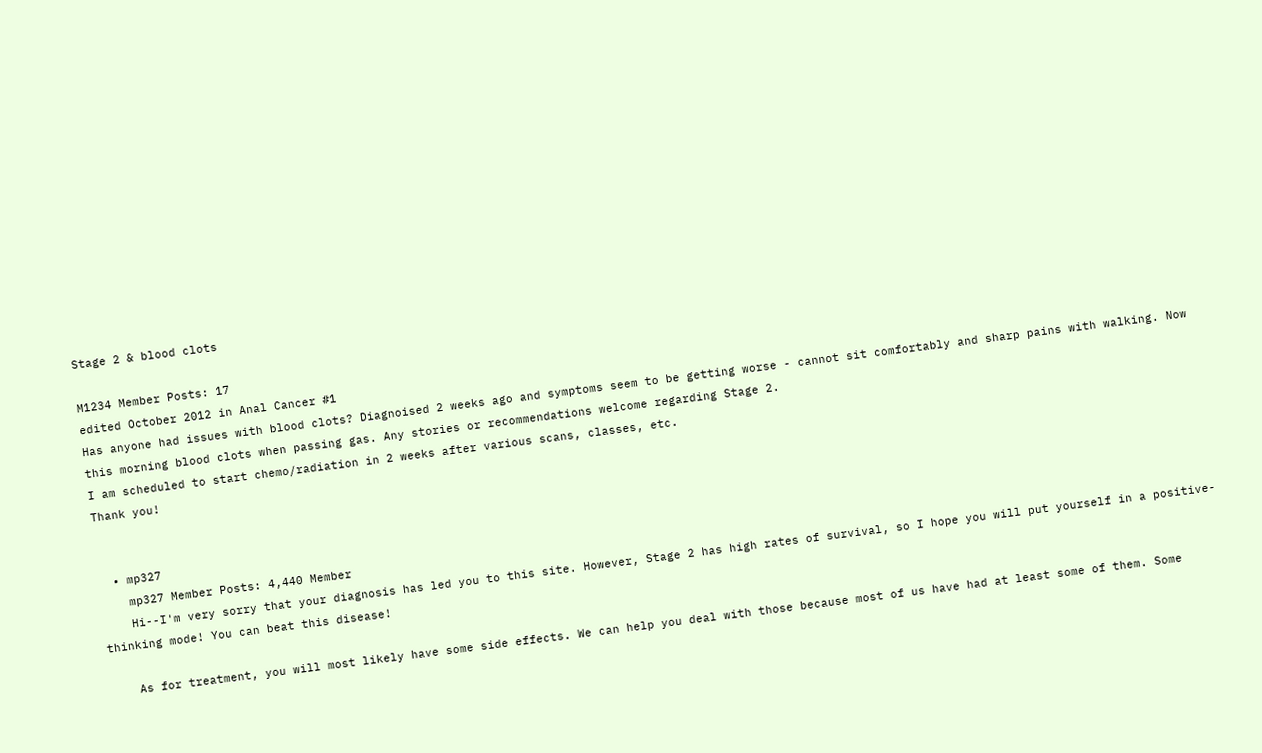Stage 2 & blood clots

M1234 Member Posts: 17
edited October 2012 in Anal Cancer #1
Has anyone had issues with blood clots? Diagnoised 2 weeks ago and symptoms seem to be getting worse - cannot sit comfortably and sharp pains with walking. Now this morning blood clots when passing gas. Any stories or recommendations welcome regarding Stage 2.
I am scheduled to start chemo/radiation in 2 weeks after various scans, classes, etc.
Thank you!


  • mp327
    mp327 Member Posts: 4,440 Member
    Hi--I'm very sorry that your diagnosis has led you to this site. However, Stage 2 has high rates of survival, so I hope you will put yourself in a positive-thinking mode! You can beat this disease!

    As for treatment, you will most likely have some side effects. We can help you deal with those because most of us have had at least some of them. Some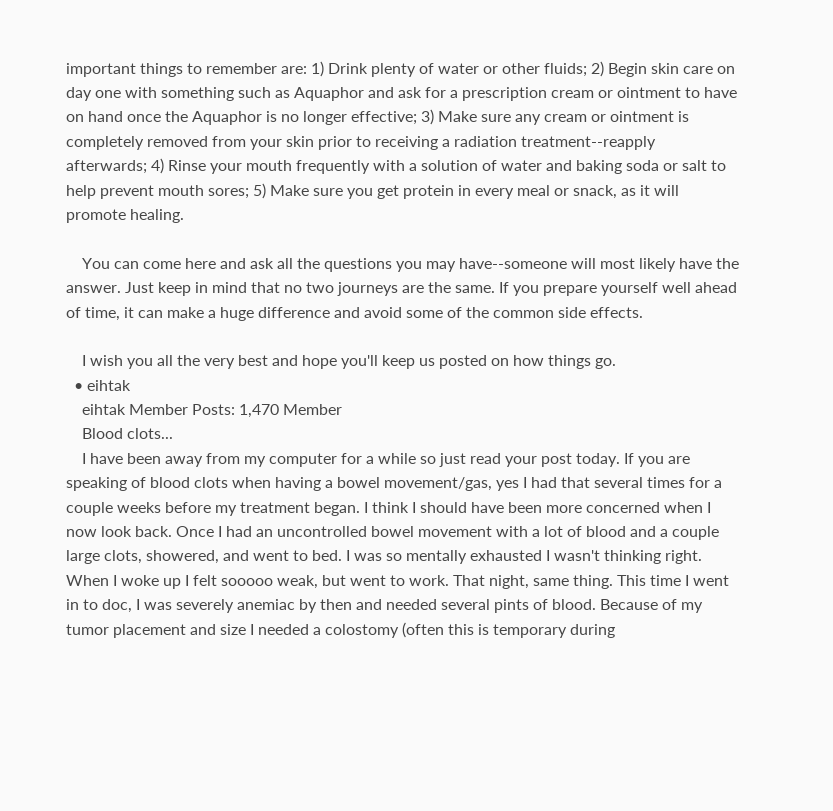important things to remember are: 1) Drink plenty of water or other fluids; 2) Begin skin care on day one with something such as Aquaphor and ask for a prescription cream or ointment to have on hand once the Aquaphor is no longer effective; 3) Make sure any cream or ointment is completely removed from your skin prior to receiving a radiation treatment--reapply afterwards; 4) Rinse your mouth frequently with a solution of water and baking soda or salt to help prevent mouth sores; 5) Make sure you get protein in every meal or snack, as it will promote healing.

    You can come here and ask all the questions you may have--someone will most likely have the answer. Just keep in mind that no two journeys are the same. If you prepare yourself well ahead of time, it can make a huge difference and avoid some of the common side effects.

    I wish you all the very best and hope you'll keep us posted on how things go.
  • eihtak
    eihtak Member Posts: 1,470 Member
    Blood clots...
    I have been away from my computer for a while so just read your post today. If you are speaking of blood clots when having a bowel movement/gas, yes I had that several times for a couple weeks before my treatment began. I think I should have been more concerned when I now look back. Once I had an uncontrolled bowel movement with a lot of blood and a couple large clots, showered, and went to bed. I was so mentally exhausted I wasn't thinking right. When I woke up I felt sooooo weak, but went to work. That night, same thing. This time I went in to doc, I was severely anemiac by then and needed several pints of blood. Because of my tumor placement and size I needed a colostomy (often this is temporary during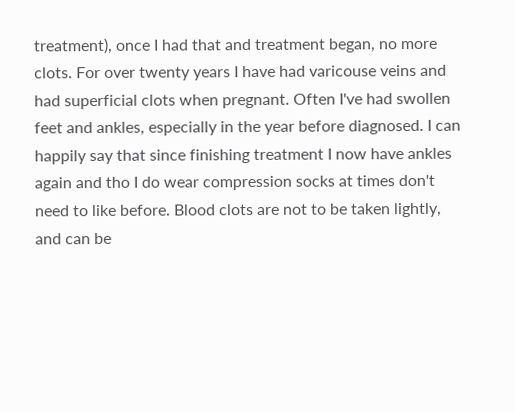treatment), once I had that and treatment began, no more clots. For over twenty years I have had varicouse veins and had superficial clots when pregnant. Often I've had swollen feet and ankles, especially in the year before diagnosed. I can happily say that since finishing treatment I now have ankles again and tho I do wear compression socks at times don't need to like before. Blood clots are not to be taken lightly, and can be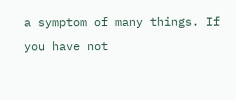a symptom of many things. If you have not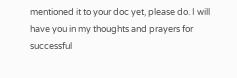mentioned it to your doc yet, please do. I will have you in my thoughts and prayers for successful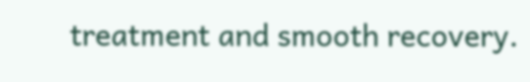treatment and smooth recovery.